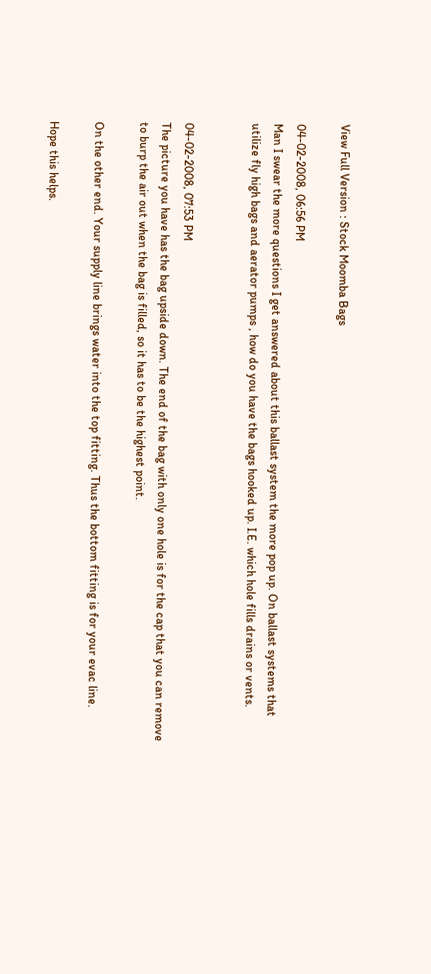View Full Version : Stock Moomba Bags

04-02-2008, 06:56 PM
Man I swear the more questions I get answered about this ballast system the more pop up. On ballast systems that utilize fly high bags and aerator pumps , how do you have the bags hooked up. I.E. which hole fills drains or vents.


04-02-2008, 07:53 PM
The picture you have has the bag upside down. The end of the bag with only one hole is for the cap that you can remove to burp the air out when the bag is filled, so it has to be the highest point.

On the other end. Your supply line brings water into the top fitting. Thus the bottom fitting is for your evac line.

Hope this helps.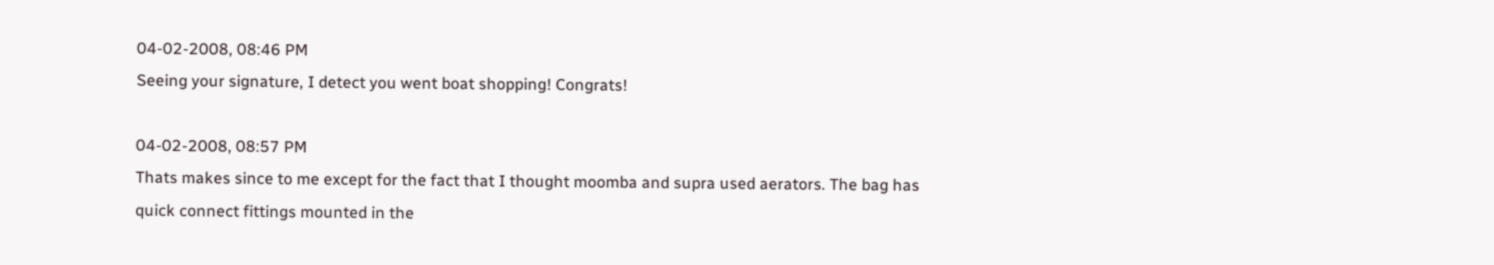04-02-2008, 08:46 PM
Seeing your signature, I detect you went boat shopping! Congrats!

04-02-2008, 08:57 PM
Thats makes since to me except for the fact that I thought moomba and supra used aerators. The bag has quick connect fittings mounted in the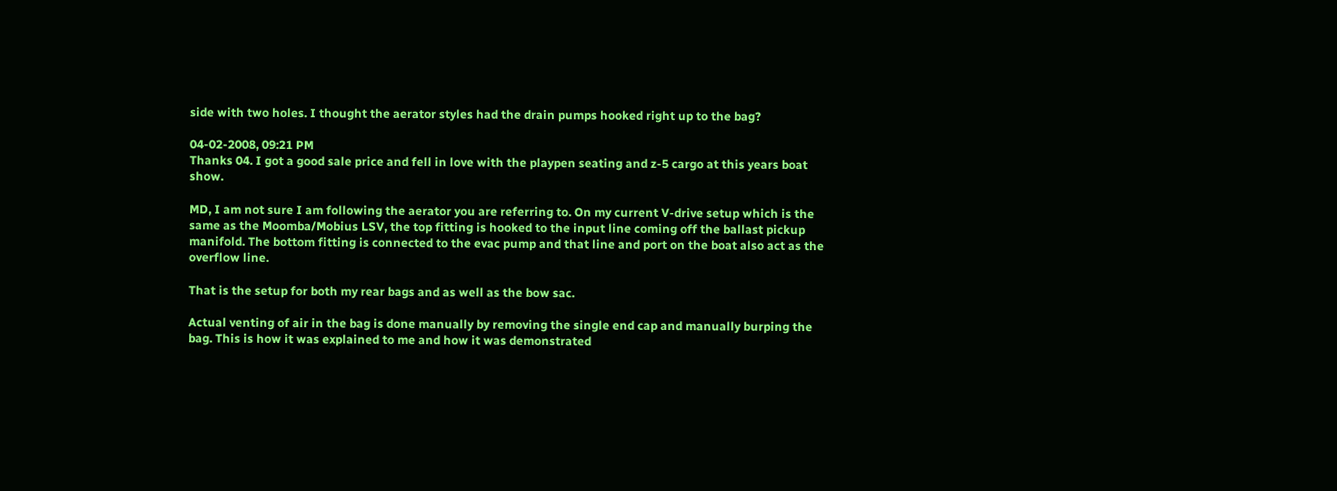side with two holes. I thought the aerator styles had the drain pumps hooked right up to the bag?

04-02-2008, 09:21 PM
Thanks 04. I got a good sale price and fell in love with the playpen seating and z-5 cargo at this years boat show.

MD, I am not sure I am following the aerator you are referring to. On my current V-drive setup which is the same as the Moomba/Mobius LSV, the top fitting is hooked to the input line coming off the ballast pickup manifold. The bottom fitting is connected to the evac pump and that line and port on the boat also act as the overflow line.

That is the setup for both my rear bags and as well as the bow sac.

Actual venting of air in the bag is done manually by removing the single end cap and manually burping the bag. This is how it was explained to me and how it was demonstrated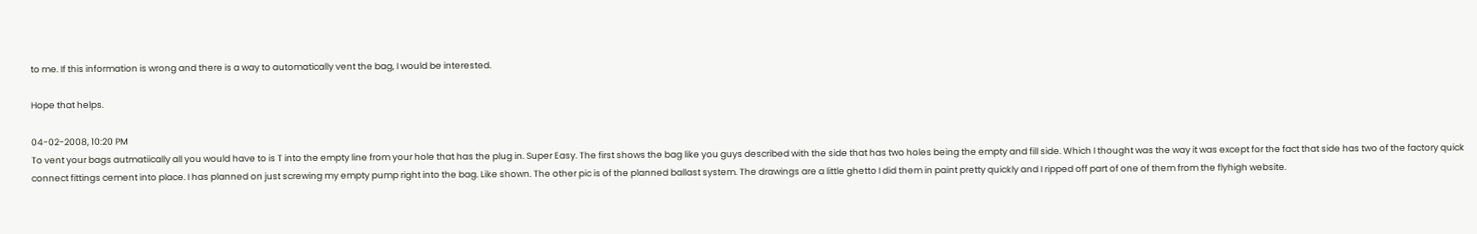to me. If this information is wrong and there is a way to automatically vent the bag, I would be interested.

Hope that helps.

04-02-2008, 10:20 PM
To vent your bags autmatiically all you would have to is T into the empty line from your hole that has the plug in. Super Easy. The first shows the bag like you guys described with the side that has two holes being the empty and fill side. Which I thought was the way it was except for the fact that side has two of the factory quick connect fittings cement into place. I has planned on just screwing my empty pump right into the bag. Like shown. The other pic is of the planned ballast system. The drawings are a little ghetto I did them in paint pretty quickly and I ripped off part of one of them from the flyhigh website.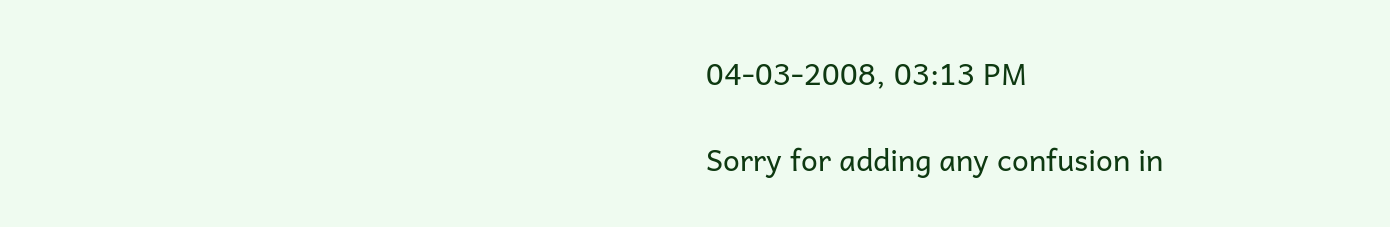04-03-2008, 03:13 PM

Sorry for adding any confusion in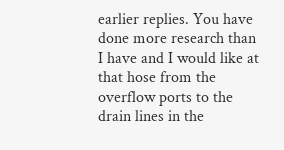earlier replies. You have done more research than I have and I would like at that hose from the overflow ports to the drain lines in the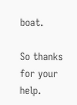boat.

So thanks for your help.